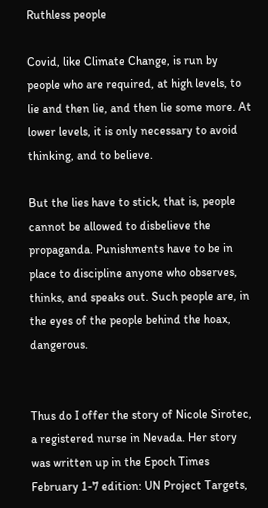Ruthless people

Covid, like Climate Change, is run by people who are required, at high levels, to lie and then lie, and then lie some more. At lower levels, it is only necessary to avoid thinking, and to believe.

But the lies have to stick, that is, people cannot be allowed to disbelieve the propaganda. Punishments have to be in place to discipline anyone who observes, thinks, and speaks out. Such people are, in the eyes of the people behind the hoax, dangerous.


Thus do I offer the story of Nicole Sirotec, a registered nurse in Nevada. Her story was written up in the Epoch Times February 1-7 edition: UN Project Targets,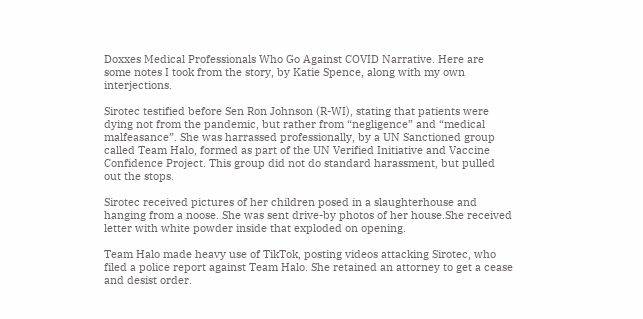Doxxes Medical Professionals Who Go Against COVID Narrative. Here are some notes I took from the story, by Katie Spence, along with my own interjections.

Sirotec testified before Sen Ron Johnson (R-WI), stating that patients were dying not from the pandemic, but rather from “negligence” and “medical malfeasance”. She was harrassed professionally, by a UN Sanctioned group called Team Halo, formed as part of the UN Verified Initiative and Vaccine Confidence Project. This group did not do standard harassment, but pulled out the stops.

Sirotec received pictures of her children posed in a slaughterhouse and hanging from a noose. She was sent drive-by photos of her house.She received letter with white powder inside that exploded on opening.

Team Halo made heavy use of TikTok, posting videos attacking Sirotec, who filed a police report against Team Halo. She retained an attorney to get a cease and desist order.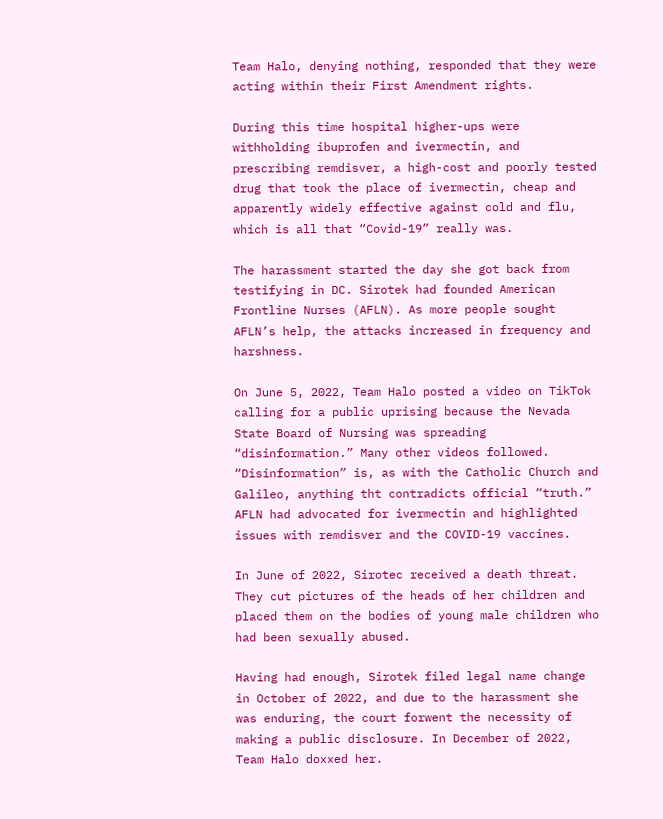Team Halo, denying nothing, responded that they were acting within their First Amendment rights.

During this time hospital higher-ups were withholding ibuprofen and ivermectin, and prescribing remdisver, a high-cost and poorly tested drug that took the place of ivermectin, cheap and apparently widely effective against cold and flu, which is all that “Covid-19” really was.

The harassment started the day she got back from testifying in DC. Sirotek had founded American Frontline Nurses (AFLN). As more people sought AFLN’s help, the attacks increased in frequency and harshness.

On June 5, 2022, Team Halo posted a video on TikTok calling for a public uprising because the Nevada State Board of Nursing was spreading “disinformation.” Many other videos followed. “Disinformation” is, as with the Catholic Church and Galileo, anything tht contradicts official “truth.” AFLN had advocated for ivermectin and highlighted issues with remdisver and the COVID-19 vaccines.

In June of 2022, Sirotec received a death threat. They cut pictures of the heads of her children and placed them on the bodies of young male children who had been sexually abused.

Having had enough, Sirotek filed legal name change in October of 2022, and due to the harassment she was enduring, the court forwent the necessity of making a public disclosure. In December of 2022, Team Halo doxxed her.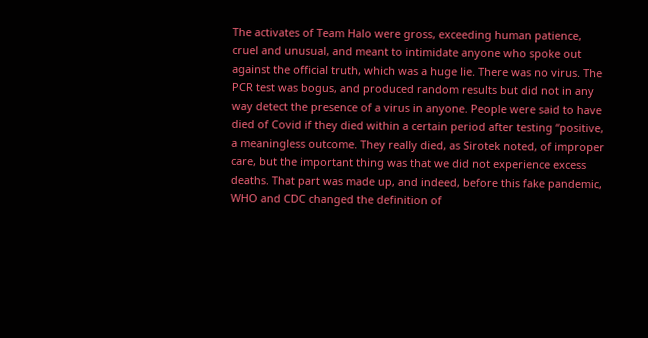The activates of Team Halo were gross, exceeding human patience, cruel and unusual, and meant to intimidate anyone who spoke out against the official truth, which was a huge lie. There was no virus. The PCR test was bogus, and produced random results but did not in any way detect the presence of a virus in anyone. People were said to have died of Covid if they died within a certain period after testing “positive, a meaningless outcome. They really died, as Sirotek noted, of improper care, but the important thing was that we did not experience excess deaths. That part was made up, and indeed, before this fake pandemic, WHO and CDC changed the definition of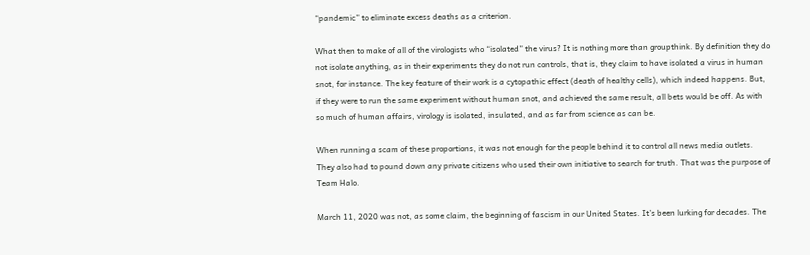“pandemic” to eliminate excess deaths as a criterion.

What then to make of all of the virologists who “isolated” the virus? It is nothing more than groupthink. By definition they do not isolate anything, as in their experiments they do not run controls, that is, they claim to have isolated a virus in human snot, for instance. The key feature of their work is a cytopathic effect (death of healthy cells), which indeed happens. But, if they were to run the same experiment without human snot, and achieved the same result, all bets would be off. As with so much of human affairs, virology is isolated, insulated, and as far from science as can be.

When running a scam of these proportions, it was not enough for the people behind it to control all news media outlets. They also had to pound down any private citizens who used their own initiative to search for truth. That was the purpose of Team Halo.

March 11, 2020 was not, as some claim, the beginning of fascism in our United States. It’s been lurking for decades. The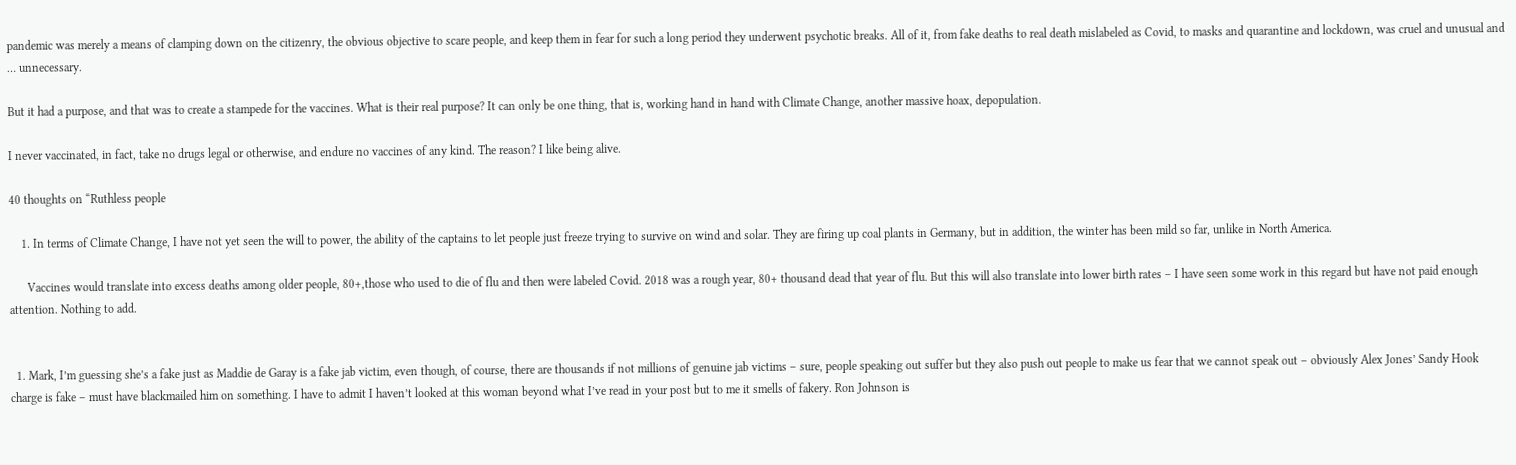pandemic was merely a means of clamping down on the citizenry, the obvious objective to scare people, and keep them in fear for such a long period they underwent psychotic breaks. All of it, from fake deaths to real death mislabeled as Covid, to masks and quarantine and lockdown, was cruel and unusual and … unnecessary.

But it had a purpose, and that was to create a stampede for the vaccines. What is their real purpose? It can only be one thing, that is, working hand in hand with Climate Change, another massive hoax, depopulation.

I never vaccinated, in fact, take no drugs legal or otherwise, and endure no vaccines of any kind. The reason? I like being alive.

40 thoughts on “Ruthless people

    1. In terms of Climate Change, I have not yet seen the will to power, the ability of the captains to let people just freeze trying to survive on wind and solar. They are firing up coal plants in Germany, but in addition, the winter has been mild so far, unlike in North America.

      Vaccines would translate into excess deaths among older people, 80+,those who used to die of flu and then were labeled Covid. 2018 was a rough year, 80+ thousand dead that year of flu. But this will also translate into lower birth rates – I have seen some work in this regard but have not paid enough attention. Nothing to add.


  1. Mark, I’m guessing she’s a fake just as Maddie de Garay is a fake jab victim, even though, of course, there are thousands if not millions of genuine jab victims – sure, people speaking out suffer but they also push out people to make us fear that we cannot speak out – obviously Alex Jones’ Sandy Hook charge is fake – must have blackmailed him on something. I have to admit I haven’t looked at this woman beyond what I’ve read in your post but to me it smells of fakery. Ron Johnson is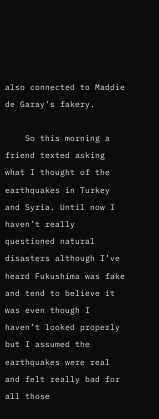also connected to Maddie de Garay’s fakery.

    So this morning a friend texted asking what I thought of the earthquakes in Turkey and Syria. Until now I haven’t really questioned natural disasters although I’ve heard Fukushima was fake and tend to believe it was even though I haven’t looked properly but I assumed the earthquakes were real and felt really bad for all those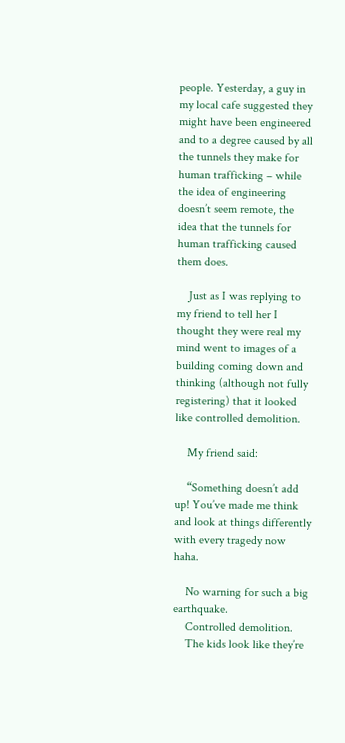people. Yesterday, a guy in my local cafe suggested they might have been engineered and to a degree caused by all the tunnels they make for human trafficking – while the idea of engineering doesn’t seem remote, the idea that the tunnels for human trafficking caused them does.

    Just as I was replying to my friend to tell her I thought they were real my mind went to images of a building coming down and thinking (although not fully registering) that it looked like controlled demolition.

    My friend said:

    “Something doesn’t add up! You’ve made me think and look at things differently with every tragedy now haha.

    No warning for such a big earthquake.
    Controlled demolition.
    The kids look like they’re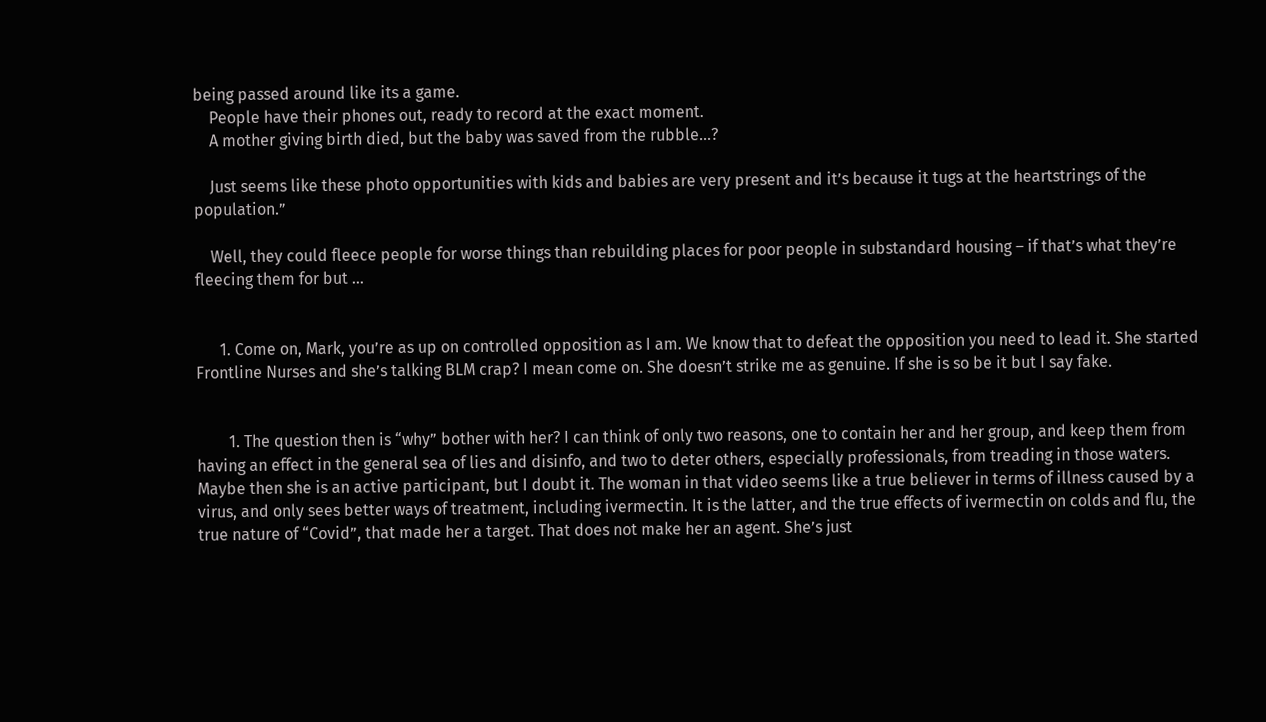being passed around like its a game.
    People have their phones out, ready to record at the exact moment.
    A mother giving birth died, but the baby was saved from the rubble…?

    Just seems like these photo opportunities with kids and babies are very present and it’s because it tugs at the heartstrings of the population.”

    Well, they could fleece people for worse things than rebuilding places for poor people in substandard housing – if that’s what they’re fleecing them for but …


      1. Come on, Mark, you’re as up on controlled opposition as I am. We know that to defeat the opposition you need to lead it. She started Frontline Nurses and she’s talking BLM crap? I mean come on. She doesn’t strike me as genuine. If she is so be it but I say fake.


        1. The question then is “why” bother with her? I can think of only two reasons, one to contain her and her group, and keep them from having an effect in the general sea of lies and disinfo, and two to deter others, especially professionals, from treading in those waters. Maybe then she is an active participant, but I doubt it. The woman in that video seems like a true believer in terms of illness caused by a virus, and only sees better ways of treatment, including ivermectin. It is the latter, and the true effects of ivermectin on colds and flu, the true nature of “Covid”, that made her a target. That does not make her an agent. She’s just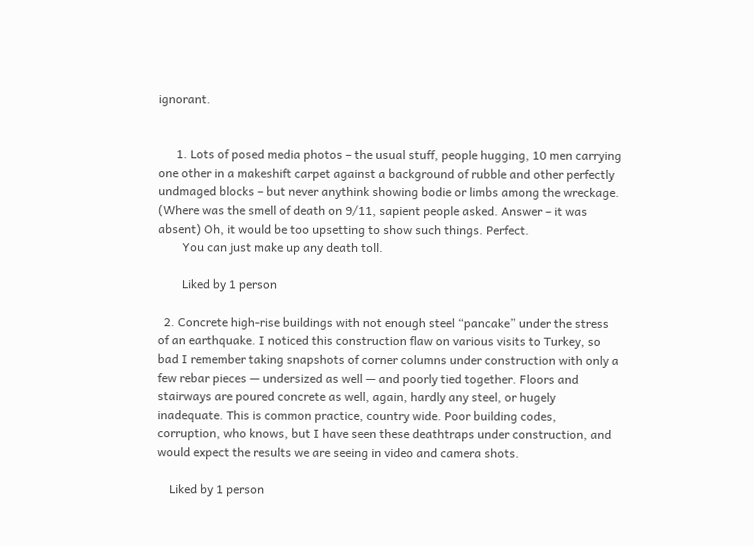ignorant.


      1. Lots of posed media photos – the usual stuff, people hugging, 10 men carrying one other in a makeshift carpet against a background of rubble and other perfectly undmaged blocks – but never anythink showing bodie or limbs among the wreckage. (Where was the smell of death on 9/11, sapient people asked. Answer – it was absent) Oh, it would be too upsetting to show such things. Perfect.
        You can just make up any death toll.

        Liked by 1 person

  2. Concrete high-rise buildings with not enough steel “pancake” under the stress of an earthquake. I noticed this construction flaw on various visits to Turkey, so bad I remember taking snapshots of corner columns under construction with only a few rebar pieces — undersized as well — and poorly tied together. Floors and stairways are poured concrete as well, again, hardly any steel, or hugely inadequate. This is common practice, country wide. Poor building codes, corruption, who knows, but I have seen these deathtraps under construction, and would expect the results we are seeing in video and camera shots.

    Liked by 1 person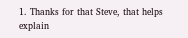1. Thanks for that Steve, that helps explain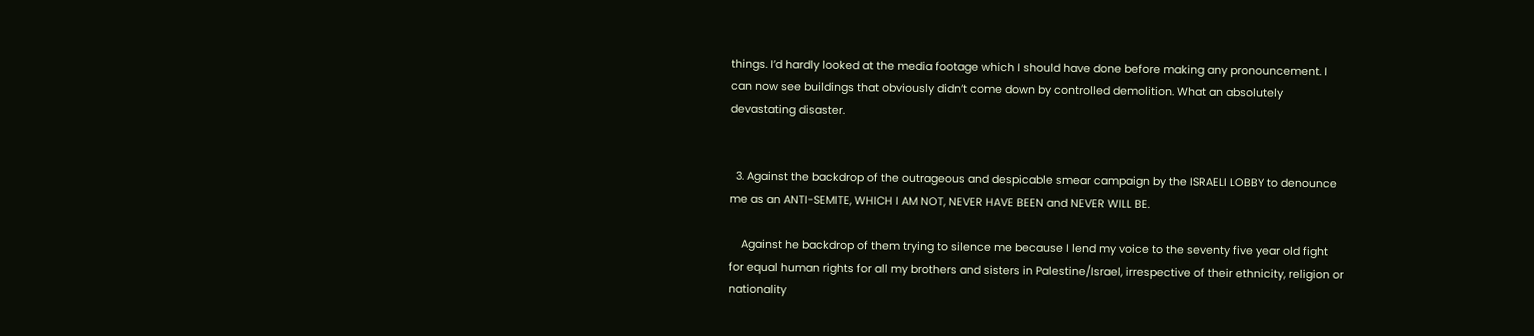things. I’d hardly looked at the media footage which I should have done before making any pronouncement. I can now see buildings that obviously didn’t come down by controlled demolition. What an absolutely devastating disaster.


  3. Against the backdrop of the outrageous and despicable smear campaign by the ISRAELI LOBBY to denounce me as an ANTI-SEMITE, WHICH I AM NOT, NEVER HAVE BEEN and NEVER WILL BE.

    Against he backdrop of them trying to silence me because I lend my voice to the seventy five year old fight for equal human rights for all my brothers and sisters in Palestine/Israel, irrespective of their ethnicity, religion or nationality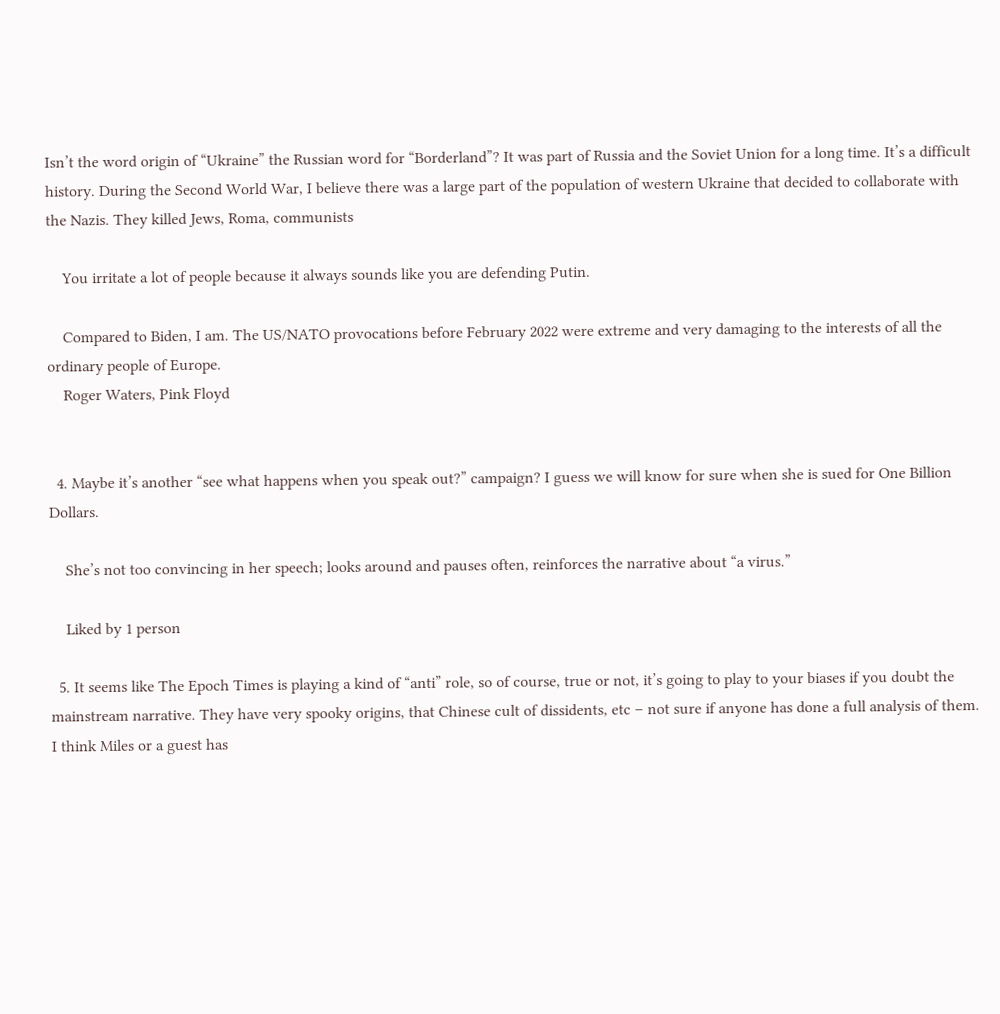Isn’t the word origin of “Ukraine” the Russian word for “Borderland”? It was part of Russia and the Soviet Union for a long time. It’s a difficult history. During the Second World War, I believe there was a large part of the population of western Ukraine that decided to collaborate with the Nazis. They killed Jews, Roma, communists

    You irritate a lot of people because it always sounds like you are defending Putin.

    Compared to Biden, I am. The US/NATO provocations before February 2022 were extreme and very damaging to the interests of all the ordinary people of Europe.
    Roger Waters, Pink Floyd


  4. Maybe it’s another “see what happens when you speak out?” campaign? I guess we will know for sure when she is sued for One Billion Dollars.

    She’s not too convincing in her speech; looks around and pauses often, reinforces the narrative about “a virus.”

    Liked by 1 person

  5. It seems like The Epoch Times is playing a kind of “anti” role, so of course, true or not, it’s going to play to your biases if you doubt the mainstream narrative. They have very spooky origins, that Chinese cult of dissidents, etc – not sure if anyone has done a full analysis of them. I think Miles or a guest has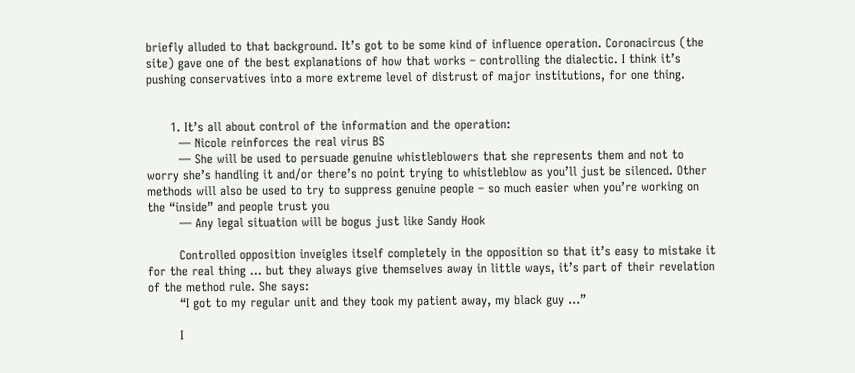briefly alluded to that background. It’s got to be some kind of influence operation. Coronacircus (the site) gave one of the best explanations of how that works – controlling the dialectic. I think it’s pushing conservatives into a more extreme level of distrust of major institutions, for one thing.


      1. It’s all about control of the information and the operation:
        — Nicole reinforces the real virus BS
        — She will be used to persuade genuine whistleblowers that she represents them and not to worry she’s handling it and/or there’s no point trying to whistleblow as you’ll just be silenced. Other methods will also be used to try to suppress genuine people – so much easier when you’re working on the “inside” and people trust you
        — Any legal situation will be bogus just like Sandy Hook

        Controlled opposition inveigles itself completely in the opposition so that it’s easy to mistake it for the real thing … but they always give themselves away in little ways, it’s part of their revelation of the method rule. She says:
        “I got to my regular unit and they took my patient away, my black guy …”

        I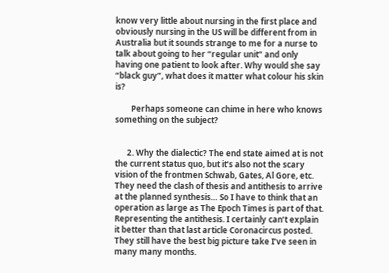know very little about nursing in the first place and obviously nursing in the US will be different from in Australia but it sounds strange to me for a nurse to talk about going to her “regular unit” and only having one patient to look after. Why would she say “black guy”, what does it matter what colour his skin is?

        Perhaps someone can chime in here who knows something on the subject?


      2. Why the dialectic? The end state aimed at is not the current status quo, but it’s also not the scary vision of the frontmen Schwab, Gates, Al Gore, etc. They need the clash of thesis and antithesis to arrive at the planned synthesis… So I have to think that an operation as large as The Epoch Times is part of that. Representing the antithesis. I certainly can’t explain it better than that last article Coronacircus posted. They still have the best big picture take I’ve seen in many many months.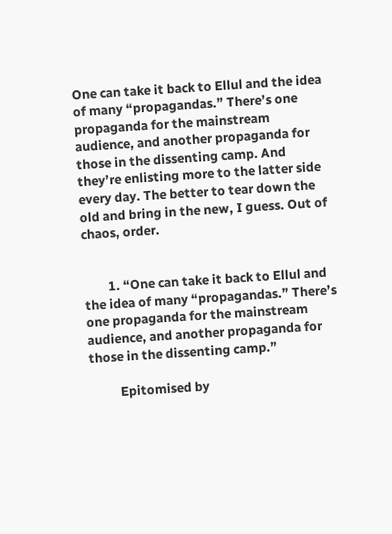One can take it back to Ellul and the idea of many “propagandas.” There’s one propaganda for the mainstream audience, and another propaganda for those in the dissenting camp. And they’re enlisting more to the latter side every day. The better to tear down the old and bring in the new, I guess. Out of chaos, order.


        1. “One can take it back to Ellul and the idea of many “propagandas.” There’s one propaganda for the mainstream audience, and another propaganda for those in the dissenting camp.”

          Epitomised by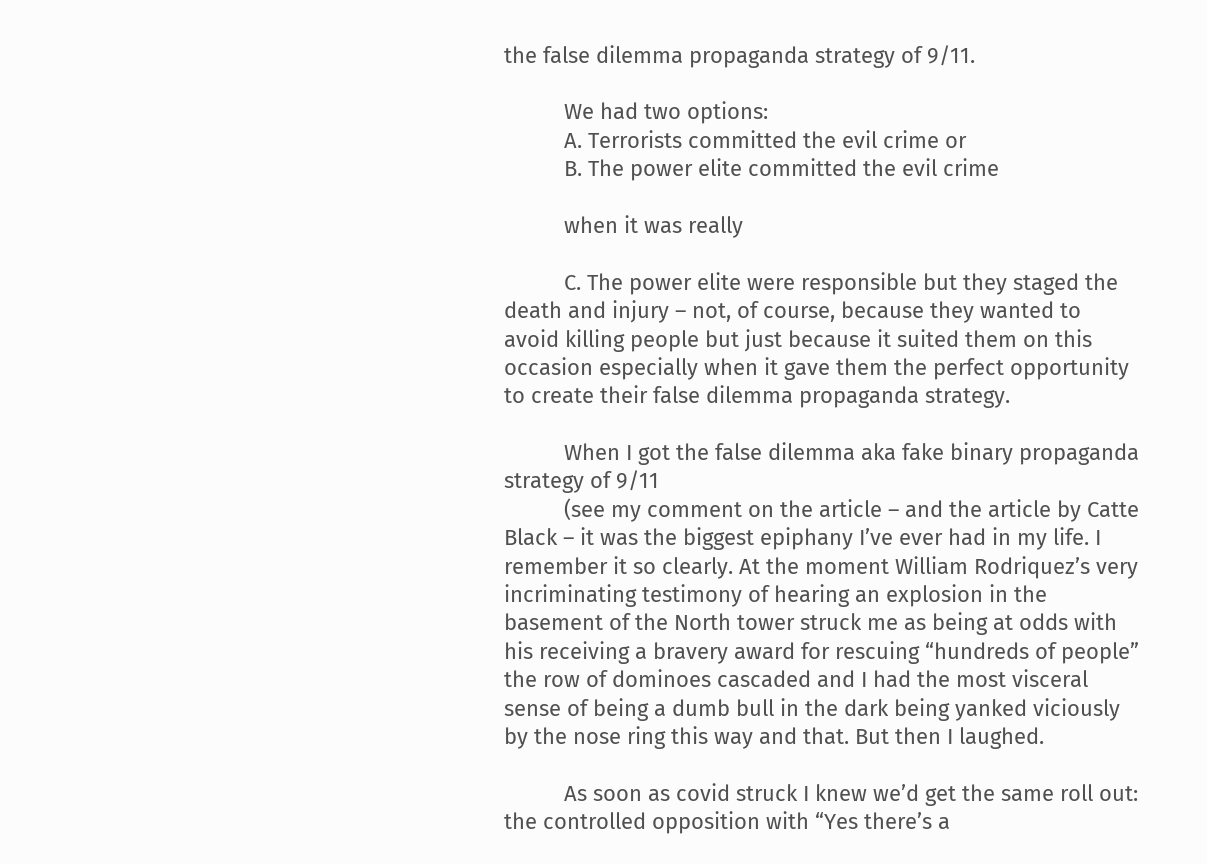the false dilemma propaganda strategy of 9/11.

          We had two options:
          A. Terrorists committed the evil crime or
          B. The power elite committed the evil crime

          when it was really

          C. The power elite were responsible but they staged the death and injury – not, of course, because they wanted to avoid killing people but just because it suited them on this occasion especially when it gave them the perfect opportunity to create their false dilemma propaganda strategy.

          When I got the false dilemma aka fake binary propaganda strategy of 9/11
          (see my comment on the article – and the article by Catte Black – it was the biggest epiphany I’ve ever had in my life. I remember it so clearly. At the moment William Rodriquez’s very incriminating testimony of hearing an explosion in the basement of the North tower struck me as being at odds with his receiving a bravery award for rescuing “hundreds of people” the row of dominoes cascaded and I had the most visceral sense of being a dumb bull in the dark being yanked viciously by the nose ring this way and that. But then I laughed.

          As soon as covid struck I knew we’d get the same roll out: the controlled opposition with “Yes there’s a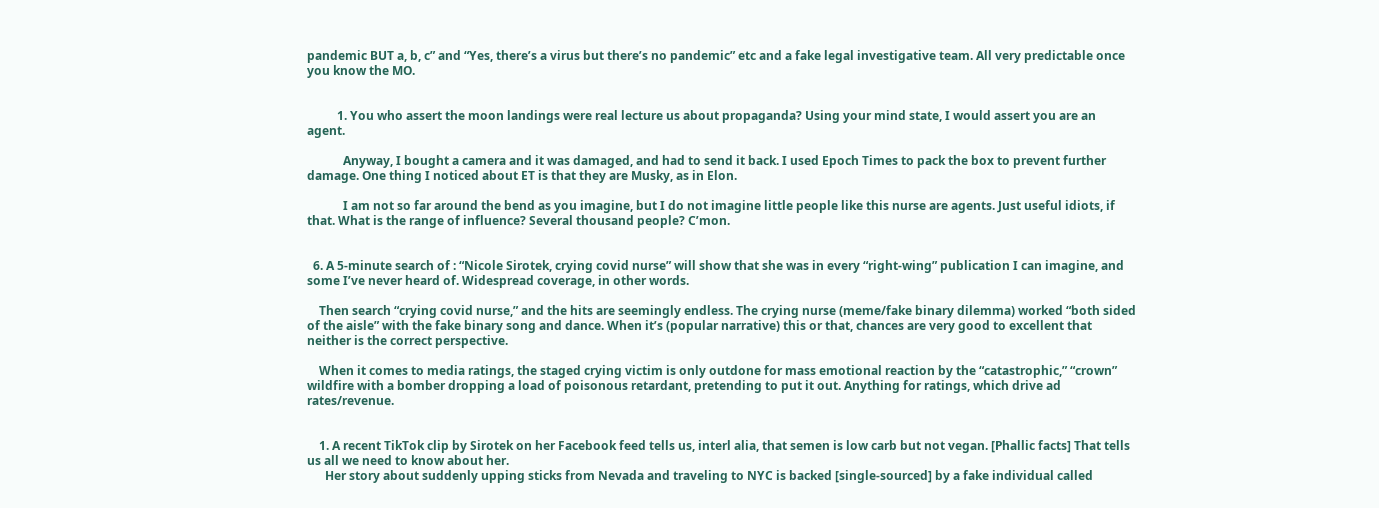pandemic BUT a, b, c” and “Yes, there’s a virus but there’s no pandemic” etc and a fake legal investigative team. All very predictable once you know the MO.


          1. You who assert the moon landings were real lecture us about propaganda? Using your mind state, I would assert you are an agent.

            Anyway, I bought a camera and it was damaged, and had to send it back. I used Epoch Times to pack the box to prevent further damage. One thing I noticed about ET is that they are Musky, as in Elon.

            I am not so far around the bend as you imagine, but I do not imagine little people like this nurse are agents. Just useful idiots, if that. What is the range of influence? Several thousand people? C’mon.


  6. A 5-minute search of : “Nicole Sirotek, crying covid nurse” will show that she was in every “right-wing” publication I can imagine, and some I’ve never heard of. Widespread coverage, in other words.

    Then search “crying covid nurse,” and the hits are seemingly endless. The crying nurse (meme/fake binary dilemma) worked “both sided of the aisle” with the fake binary song and dance. When it’s (popular narrative) this or that, chances are very good to excellent that neither is the correct perspective.

    When it comes to media ratings, the staged crying victim is only outdone for mass emotional reaction by the “catastrophic,” “crown” wildfire with a bomber dropping a load of poisonous retardant, pretending to put it out. Anything for ratings, which drive ad rates/revenue.


    1. A recent TikTok clip by Sirotek on her Facebook feed tells us, interl alia, that semen is low carb but not vegan. [Phallic facts] That tells us all we need to know about her.
      Her story about suddenly upping sticks from Nevada and traveling to NYC is backed [single-sourced] by a fake individual called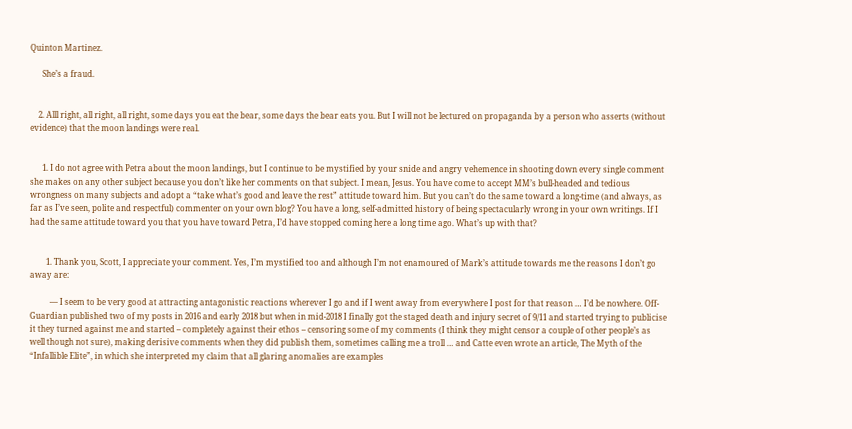Quinton Martinez.

      She’s a fraud.


    2. Alll right, all right, all right, some days you eat the bear, some days the bear eats you. But I will not be lectured on propaganda by a person who asserts (without evidence) that the moon landings were real.


      1. I do not agree with Petra about the moon landings, but I continue to be mystified by your snide and angry vehemence in shooting down every single comment she makes on any other subject because you don’t like her comments on that subject. I mean, Jesus. You have come to accept MM’s bull-headed and tedious wrongness on many subjects and adopt a “take what’s good and leave the rest” attitude toward him. But you can’t do the same toward a long-time (and always, as far as I’ve seen, polite and respectful) commenter on your own blog? You have a long, self-admitted history of being spectacularly wrong in your own writings. If I had the same attitude toward you that you have toward Petra, I’d have stopped coming here a long time ago. What’s up with that?


        1. Thank you, Scott, I appreciate your comment. Yes, I’m mystified too and although I’m not enamoured of Mark’s attitude towards me the reasons I don’t go away are:

          — I seem to be very good at attracting antagonistic reactions wherever I go and if I went away from everywhere I post for that reason … I’d be nowhere. Off-Guardian published two of my posts in 2016 and early 2018 but when in mid-2018 I finally got the staged death and injury secret of 9/11 and started trying to publicise it they turned against me and started – completely against their ethos – censoring some of my comments (I think they might censor a couple of other people’s as well though not sure), making derisive comments when they did publish them, sometimes calling me a troll … and Catte even wrote an article, The Myth of the “Infallible Elite”, in which she interpreted my claim that all glaring anomalies are examples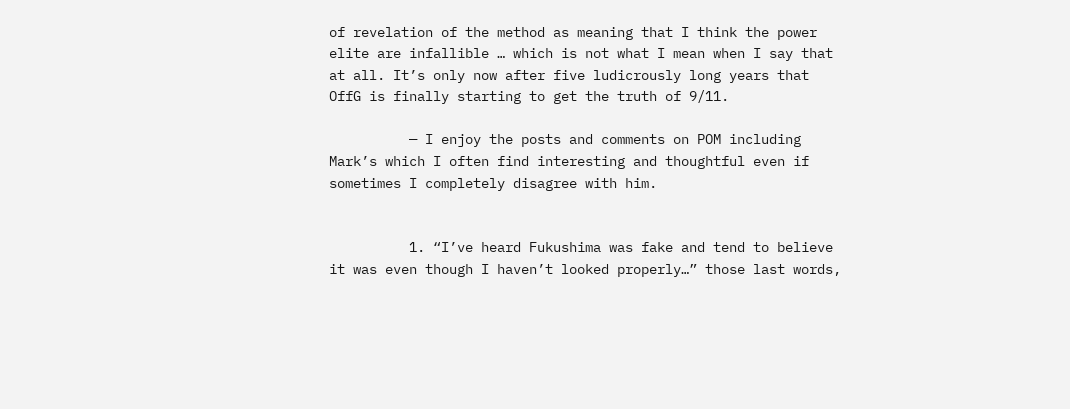of revelation of the method as meaning that I think the power elite are infallible … which is not what I mean when I say that at all. It’s only now after five ludicrously long years that OffG is finally starting to get the truth of 9/11.

          — I enjoy the posts and comments on POM including Mark’s which I often find interesting and thoughtful even if sometimes I completely disagree with him.


          1. “I’ve heard Fukushima was fake and tend to believe it was even though I haven’t looked properly…” those last words,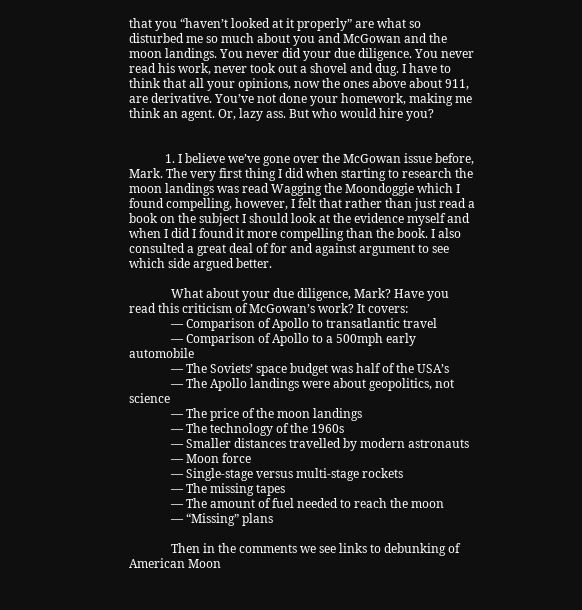that you “haven’t looked at it properly” are what so disturbed me so much about you and McGowan and the moon landings. You never did your due diligence. You never read his work, never took out a shovel and dug. I have to think that all your opinions, now the ones above about 911, are derivative. You’ve not done your homework, making me think an agent. Or, lazy ass. But who would hire you?


            1. I believe we’ve gone over the McGowan issue before, Mark. The very first thing I did when starting to research the moon landings was read Wagging the Moondoggie which I found compelling, however, I felt that rather than just read a book on the subject I should look at the evidence myself and when I did I found it more compelling than the book. I also consulted a great deal of for and against argument to see which side argued better.

              What about your due diligence, Mark? Have you read this criticism of McGowan’s work? It covers:
              — Comparison of Apollo to transatlantic travel
              — Comparison of Apollo to a 500mph early automobile
              — The Soviets’ space budget was half of the USA’s
              — The Apollo landings were about geopolitics, not science
              — The price of the moon landings
              — The technology of the 1960s
              — Smaller distances travelled by modern astronauts
              — Moon force
              — Single-stage versus multi-stage rockets
              — The missing tapes
              — The amount of fuel needed to reach the moon
              — “Missing” plans

              Then in the comments we see links to debunking of American Moon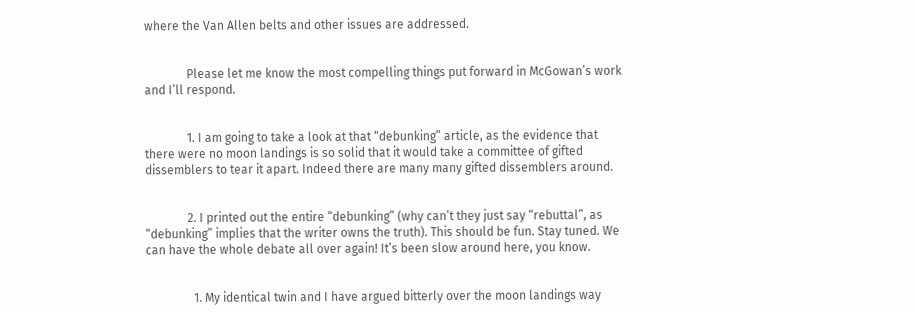where the Van Allen belts and other issues are addressed.


              Please let me know the most compelling things put forward in McGowan’s work and I’ll respond.


              1. I am going to take a look at that “debunking” article, as the evidence that there were no moon landings is so solid that it would take a committee of gifted dissemblers to tear it apart. Indeed there are many many gifted dissemblers around.


              2. I printed out the entire “debunking” (why can’t they just say “rebuttal”, as “debunking” implies that the writer owns the truth). This should be fun. Stay tuned. We can have the whole debate all over again! It’s been slow around here, you know.


                1. My identical twin and I have argued bitterly over the moon landings way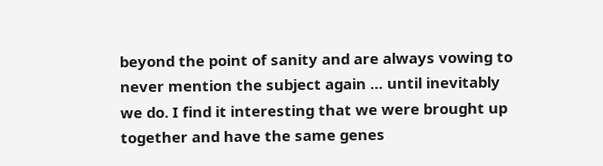beyond the point of sanity and are always vowing to never mention the subject again … until inevitably we do. I find it interesting that we were brought up together and have the same genes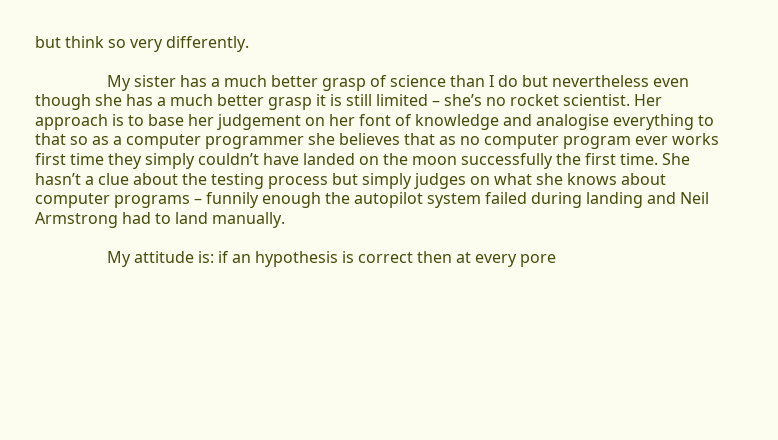but think so very differently.

                  My sister has a much better grasp of science than I do but nevertheless even though she has a much better grasp it is still limited – she’s no rocket scientist. Her approach is to base her judgement on her font of knowledge and analogise everything to that so as a computer programmer she believes that as no computer program ever works first time they simply couldn’t have landed on the moon successfully the first time. She hasn’t a clue about the testing process but simply judges on what she knows about computer programs – funnily enough the autopilot system failed during landing and Neil Armstrong had to land manually.

                  My attitude is: if an hypothesis is correct then at every pore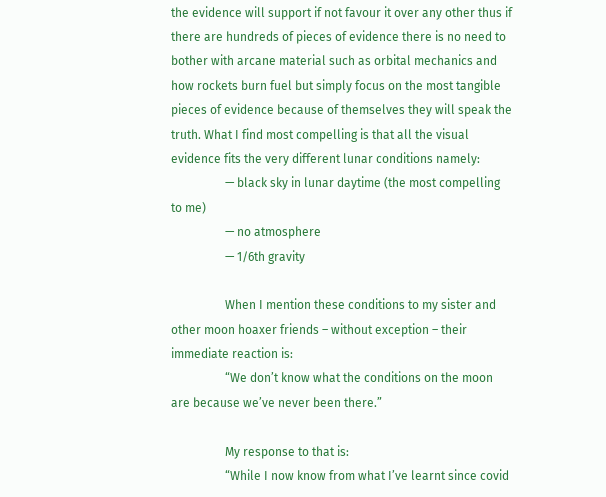the evidence will support if not favour it over any other thus if there are hundreds of pieces of evidence there is no need to bother with arcane material such as orbital mechanics and how rockets burn fuel but simply focus on the most tangible pieces of evidence because of themselves they will speak the truth. What I find most compelling is that all the visual evidence fits the very different lunar conditions namely:
                  — black sky in lunar daytime (the most compelling to me)
                  — no atmosphere
                  — 1/6th gravity

                  When I mention these conditions to my sister and other moon hoaxer friends – without exception – their immediate reaction is:
                  “We don’t know what the conditions on the moon are because we’ve never been there.”

                  My response to that is:
                  “While I now know from what I’ve learnt since covid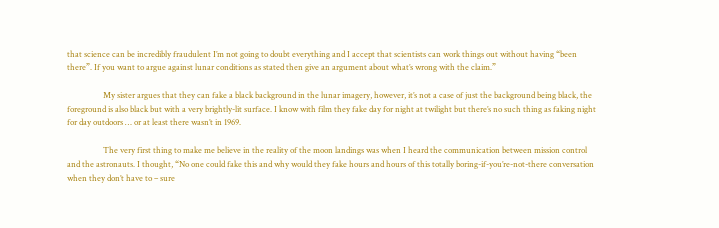that science can be incredibly fraudulent I’m not going to doubt everything and I accept that scientists can work things out without having “been there”. If you want to argue against lunar conditions as stated then give an argument about what’s wrong with the claim.”

                  My sister argues that they can fake a black background in the lunar imagery, however, it’s not a case of just the background being black, the foreground is also black but with a very brightly-lit surface. I know with film they fake day for night at twilight but there’s no such thing as faking night for day outdoors … or at least there wasn’t in 1969.

                  The very first thing to make me believe in the reality of the moon landings was when I heard the communication between mission control and the astronauts. I thought, “No one could fake this and why would they fake hours and hours of this totally boring-if-you’re-not-there conversation when they don’t have to – sure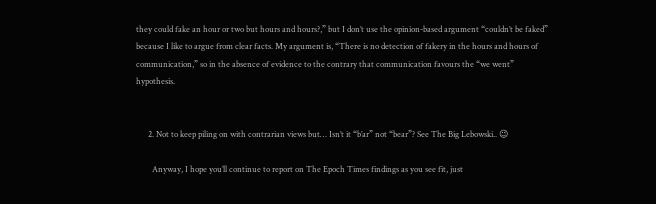they could fake an hour or two but hours and hours?,” but I don’t use the opinion-based argument “couldn’t be faked” because I like to argue from clear facts. My argument is, “There is no detection of fakery in the hours and hours of communication,” so in the absence of evidence to the contrary that communication favours the “we went” hypothesis.


      2. Not to keep piling on with contrarian views but… Isn’t it “b’ar” not “bear”? See The Big Lebowski.. 😉

        Anyway, I hope you’ll continue to report on The Epoch Times findings as you see fit, just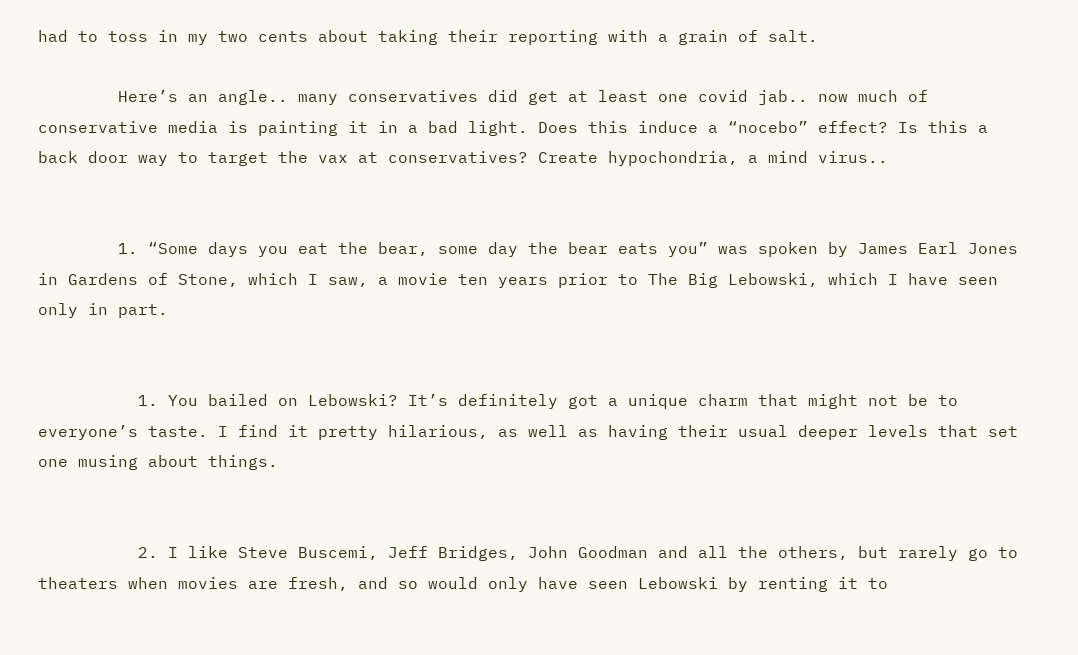had to toss in my two cents about taking their reporting with a grain of salt.

        Here’s an angle.. many conservatives did get at least one covid jab.. now much of conservative media is painting it in a bad light. Does this induce a “nocebo” effect? Is this a back door way to target the vax at conservatives? Create hypochondria, a mind virus..


        1. “Some days you eat the bear, some day the bear eats you” was spoken by James Earl Jones in Gardens of Stone, which I saw, a movie ten years prior to The Big Lebowski, which I have seen only in part.


          1. You bailed on Lebowski? It’s definitely got a unique charm that might not be to everyone’s taste. I find it pretty hilarious, as well as having their usual deeper levels that set one musing about things.


          2. I like Steve Buscemi, Jeff Bridges, John Goodman and all the others, but rarely go to theaters when movies are fresh, and so would only have seen Lebowski by renting it to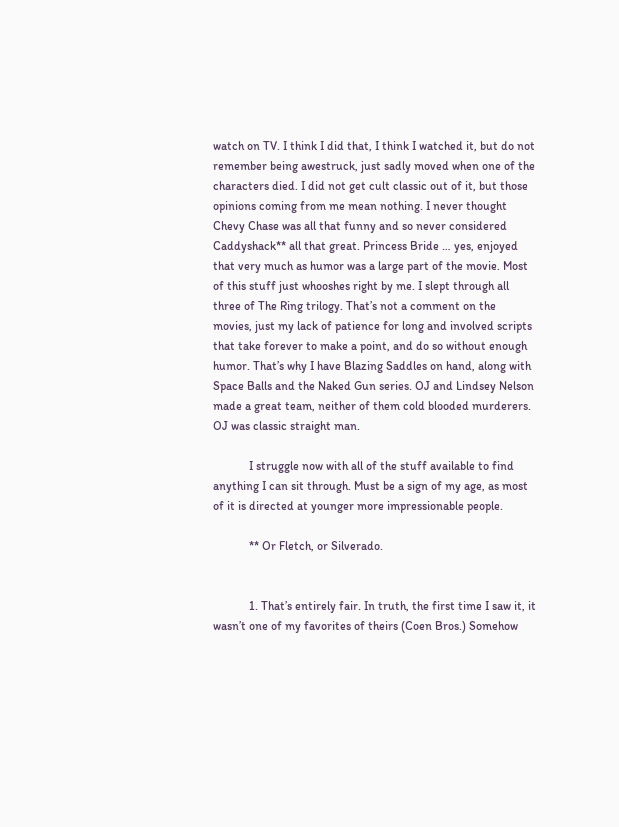watch on TV. I think I did that, I think I watched it, but do not remember being awestruck, just sadly moved when one of the characters died. I did not get cult classic out of it, but those opinions coming from me mean nothing. I never thought Chevy Chase was all that funny and so never considered Caddyshack** all that great. Princess Bride … yes, enjoyed that very much as humor was a large part of the movie. Most of this stuff just whooshes right by me. I slept through all three of The Ring trilogy. That’s not a comment on the movies, just my lack of patience for long and involved scripts that take forever to make a point, and do so without enough humor. That’s why I have Blazing Saddles on hand, along with Space Balls and the Naked Gun series. OJ and Lindsey Nelson made a great team, neither of them cold blooded murderers. OJ was classic straight man.

            I struggle now with all of the stuff available to find anything I can sit through. Must be a sign of my age, as most of it is directed at younger more impressionable people.

            ** Or Fletch, or Silverado.


            1. That’s entirely fair. In truth, the first time I saw it, it wasn’t one of my favorites of theirs (Coen Bros.) Somehow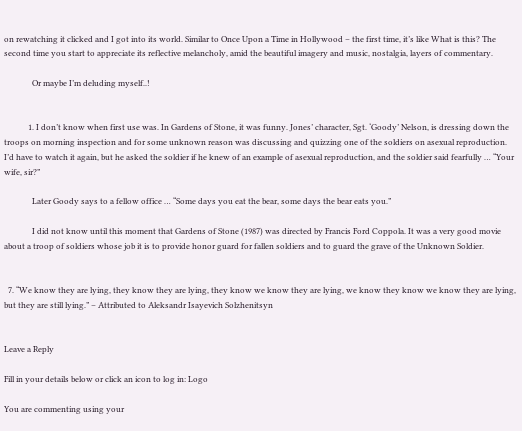on rewatching it clicked and I got into its world. Similar to Once Upon a Time in Hollywood – the first time, it’s like What is this? The second time you start to appreciate its reflective melancholy, amid the beautiful imagery and music, nostalgia, layers of commentary.

              Or maybe I’m deluding myself..!


            1. I don’t know when first use was. In Gardens of Stone, it was funny. Jones’ character, Sgt. ‘Goody’ Nelson, is dressing down the troops on morning inspection and for some unknown reason was discussing and quizzing one of the soldiers on asexual reproduction. I’d have to watch it again, but he asked the soldier if he knew of an example of asexual reproduction, and the soldier said fearfully … “Your wife, sir?”

              Later Goody says to a fellow office … “Some days you eat the bear, some days the bear eats you.”

              I did not know until this moment that Gardens of Stone (1987) was directed by Francis Ford Coppola. It was a very good movie about a troop of soldiers whose job it is to provide honor guard for fallen soldiers and to guard the grave of the Unknown Soldier.


  7. “We know they are lying, they know they are lying, they know we know they are lying, we know they know we know they are lying, but they are still lying.” – Attributed to Aleksandr Isayevich Solzhenitsyn


Leave a Reply

Fill in your details below or click an icon to log in: Logo

You are commenting using your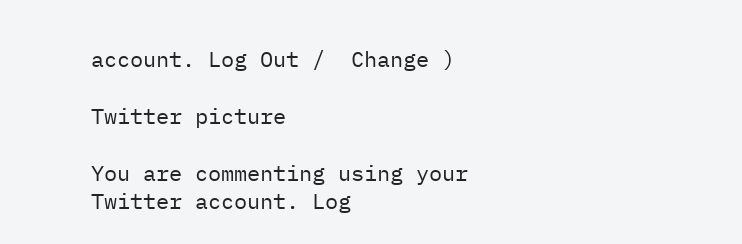account. Log Out /  Change )

Twitter picture

You are commenting using your Twitter account. Log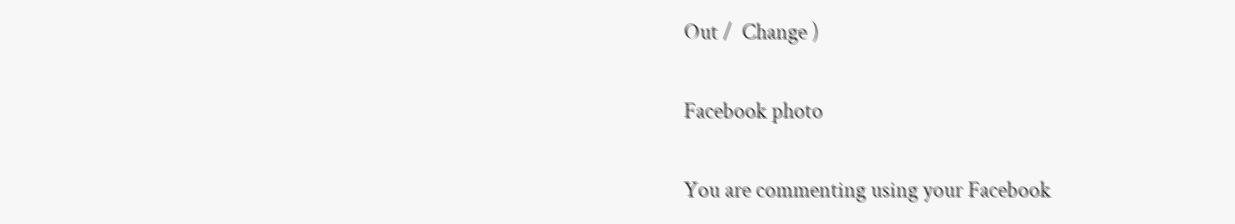Out /  Change )

Facebook photo

You are commenting using your Facebook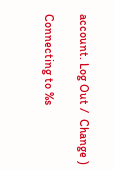account. Log Out /  Change )

Connecting to %s